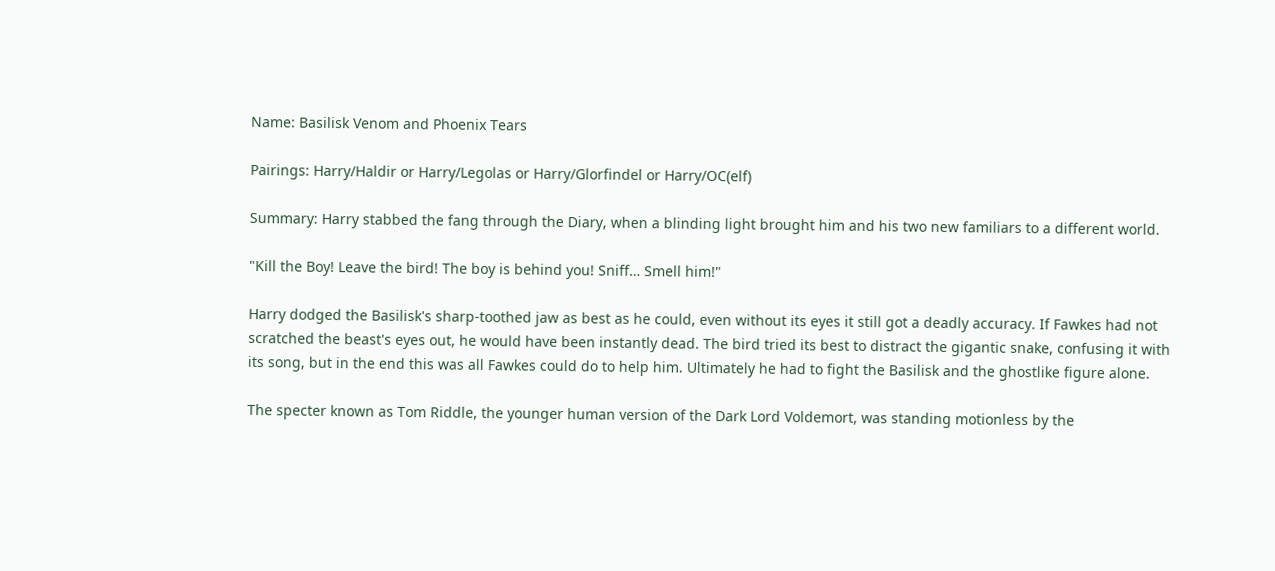Name: Basilisk Venom and Phoenix Tears

Pairings: Harry/Haldir or Harry/Legolas or Harry/Glorfindel or Harry/OC(elf)

Summary: Harry stabbed the fang through the Diary, when a blinding light brought him and his two new familiars to a different world.

"Kill the Boy! Leave the bird! The boy is behind you! Sniff… Smell him!"

Harry dodged the Basilisk's sharp-toothed jaw as best as he could, even without its eyes it still got a deadly accuracy. If Fawkes had not scratched the beast's eyes out, he would have been instantly dead. The bird tried its best to distract the gigantic snake, confusing it with its song, but in the end this was all Fawkes could do to help him. Ultimately he had to fight the Basilisk and the ghostlike figure alone.

The specter known as Tom Riddle, the younger human version of the Dark Lord Voldemort, was standing motionless by the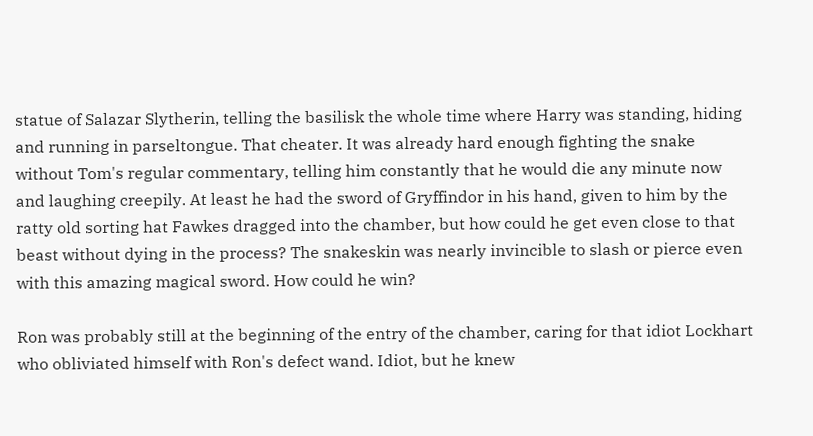statue of Salazar Slytherin, telling the basilisk the whole time where Harry was standing, hiding and running in parseltongue. That cheater. It was already hard enough fighting the snake without Tom's regular commentary, telling him constantly that he would die any minute now and laughing creepily. At least he had the sword of Gryffindor in his hand, given to him by the ratty old sorting hat Fawkes dragged into the chamber, but how could he get even close to that beast without dying in the process? The snakeskin was nearly invincible to slash or pierce even with this amazing magical sword. How could he win?

Ron was probably still at the beginning of the entry of the chamber, caring for that idiot Lockhart who obliviated himself with Ron's defect wand. Idiot, but he knew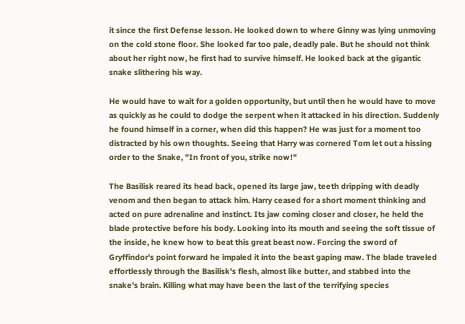it since the first Defense lesson. He looked down to where Ginny was lying unmoving on the cold stone floor. She looked far too pale, deadly pale. But he should not think about her right now, he first had to survive himself. He looked back at the gigantic snake slithering his way.

He would have to wait for a golden opportunity, but until then he would have to move as quickly as he could to dodge the serpent when it attacked in his direction. Suddenly he found himself in a corner, when did this happen? He was just for a moment too distracted by his own thoughts. Seeing that Harry was cornered Tom let out a hissing order to the Snake, "In front of you, strike now!"

The Basilisk reared its head back, opened its large jaw, teeth dripping with deadly venom and then began to attack him. Harry ceased for a short moment thinking and acted on pure adrenaline and instinct. Its jaw coming closer and closer, he held the blade protective before his body. Looking into its mouth and seeing the soft tissue of the inside, he knew how to beat this great beast now. Forcing the sword of Gryffindor's point forward he impaled it into the beast gaping maw. The blade traveled effortlessly through the Basilisk's flesh, almost like butter, and stabbed into the snake's brain. Killing what may have been the last of the terrifying species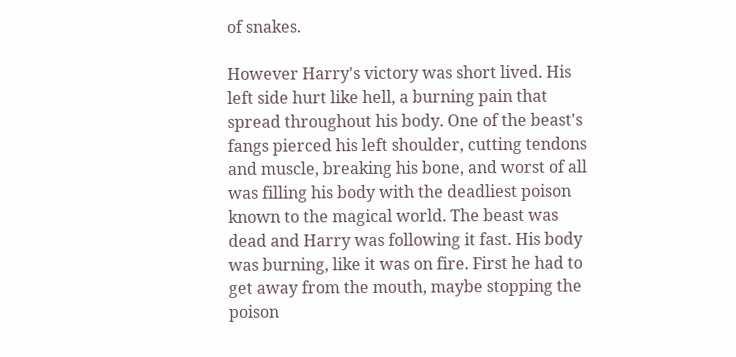of snakes.

However Harry's victory was short lived. His left side hurt like hell, a burning pain that spread throughout his body. One of the beast's fangs pierced his left shoulder, cutting tendons and muscle, breaking his bone, and worst of all was filling his body with the deadliest poison known to the magical world. The beast was dead and Harry was following it fast. His body was burning, like it was on fire. First he had to get away from the mouth, maybe stopping the poison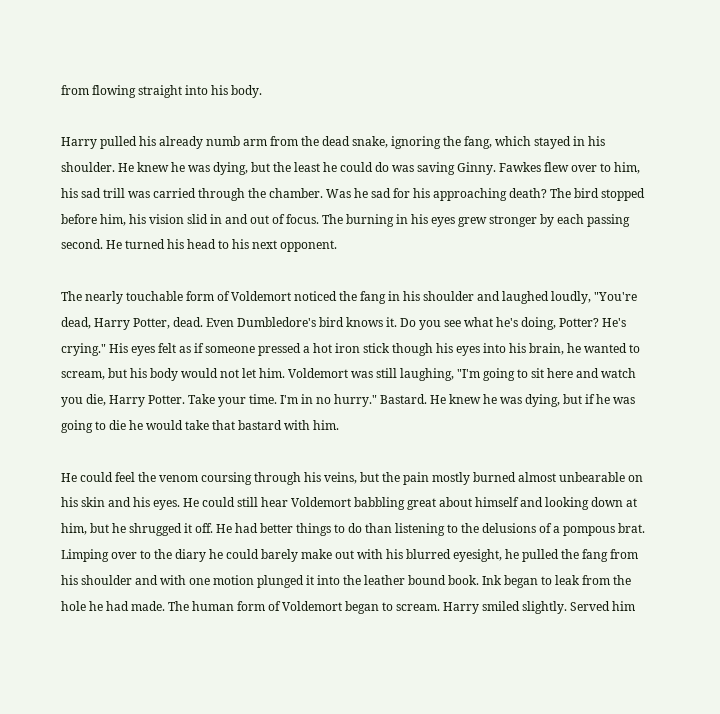from flowing straight into his body.

Harry pulled his already numb arm from the dead snake, ignoring the fang, which stayed in his shoulder. He knew he was dying, but the least he could do was saving Ginny. Fawkes flew over to him, his sad trill was carried through the chamber. Was he sad for his approaching death? The bird stopped before him, his vision slid in and out of focus. The burning in his eyes grew stronger by each passing second. He turned his head to his next opponent.

The nearly touchable form of Voldemort noticed the fang in his shoulder and laughed loudly, "You're dead, Harry Potter, dead. Even Dumbledore's bird knows it. Do you see what he's doing, Potter? He's crying." His eyes felt as if someone pressed a hot iron stick though his eyes into his brain, he wanted to scream, but his body would not let him. Voldemort was still laughing, "I'm going to sit here and watch you die, Harry Potter. Take your time. I'm in no hurry." Bastard. He knew he was dying, but if he was going to die he would take that bastard with him.

He could feel the venom coursing through his veins, but the pain mostly burned almost unbearable on his skin and his eyes. He could still hear Voldemort babbling great about himself and looking down at him, but he shrugged it off. He had better things to do than listening to the delusions of a pompous brat. Limping over to the diary he could barely make out with his blurred eyesight, he pulled the fang from his shoulder and with one motion plunged it into the leather bound book. Ink began to leak from the hole he had made. The human form of Voldemort began to scream. Harry smiled slightly. Served him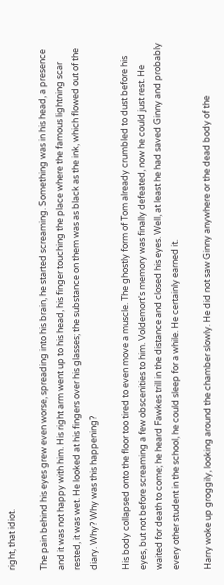right, that idiot.

The pain behind his eyes grew even worse, spreading into his brain, he started screaming. Something was in his head, a presence and it was not happy with him. His right arm went up to his head, his finger touching the place where the famous lightning scar rested, it was wet. He looked at his fingers over his glasses; the substance on them was as black as the ink, which flowed out of the diary. Why? Why was this happening?

His body collapsed onto the floor too tired to even move a muscle. The ghostly form of Tom already crumbled to dust before his eyes, but not before screaming a few obscenities to him. Voldemort's memory was finally defeated, now he could just rest. He waited for death to come; he heard Fawkes trill in the distance and closed his eyes. Well, at least he had saved Ginny and probably every other student in the school, he could sleep for a while. He certainly earned it.

Harry woke up groggily, looking around the chamber slowly. He did not saw Ginny anywhere or the dead body of the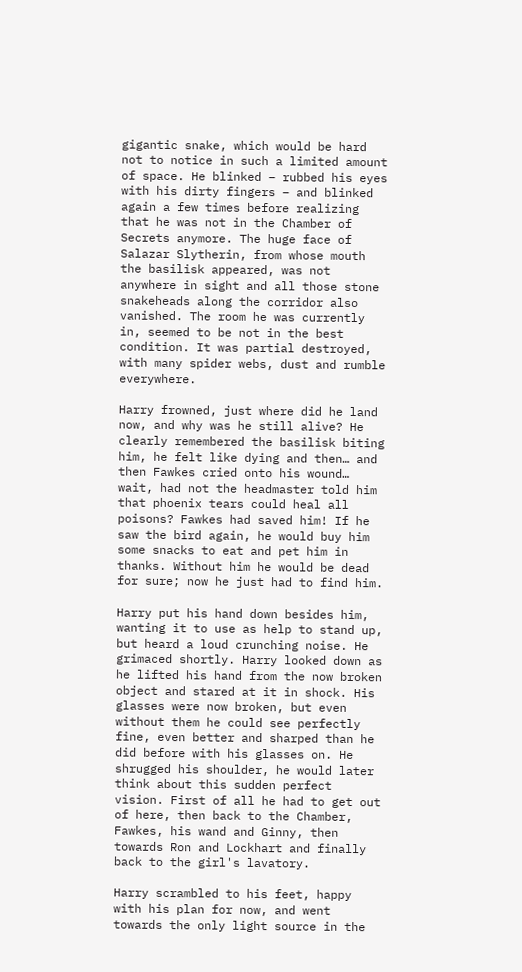gigantic snake, which would be hard not to notice in such a limited amount of space. He blinked – rubbed his eyes with his dirty fingers – and blinked again a few times before realizing that he was not in the Chamber of Secrets anymore. The huge face of Salazar Slytherin, from whose mouth the basilisk appeared, was not anywhere in sight and all those stone snakeheads along the corridor also vanished. The room he was currently in, seemed to be not in the best condition. It was partial destroyed, with many spider webs, dust and rumble everywhere.

Harry frowned, just where did he land now, and why was he still alive? He clearly remembered the basilisk biting him, he felt like dying and then… and then Fawkes cried onto his wound… wait, had not the headmaster told him that phoenix tears could heal all poisons? Fawkes had saved him! If he saw the bird again, he would buy him some snacks to eat and pet him in thanks. Without him he would be dead for sure; now he just had to find him.

Harry put his hand down besides him, wanting it to use as help to stand up, but heard a loud crunching noise. He grimaced shortly. Harry looked down as he lifted his hand from the now broken object and stared at it in shock. His glasses were now broken, but even without them he could see perfectly fine, even better and sharped than he did before with his glasses on. He shrugged his shoulder, he would later think about this sudden perfect vision. First of all he had to get out of here, then back to the Chamber, Fawkes, his wand and Ginny, then towards Ron and Lockhart and finally back to the girl's lavatory.

Harry scrambled to his feet, happy with his plan for now, and went towards the only light source in the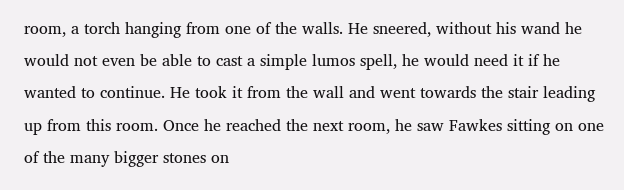room, a torch hanging from one of the walls. He sneered, without his wand he would not even be able to cast a simple lumos spell, he would need it if he wanted to continue. He took it from the wall and went towards the stair leading up from this room. Once he reached the next room, he saw Fawkes sitting on one of the many bigger stones on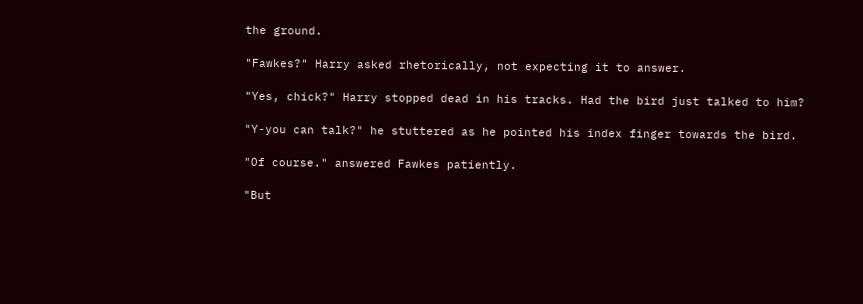the ground.

"Fawkes?" Harry asked rhetorically, not expecting it to answer.

"Yes, chick?" Harry stopped dead in his tracks. Had the bird just talked to him?

"Y-you can talk?" he stuttered as he pointed his index finger towards the bird.

"Of course." answered Fawkes patiently.

"But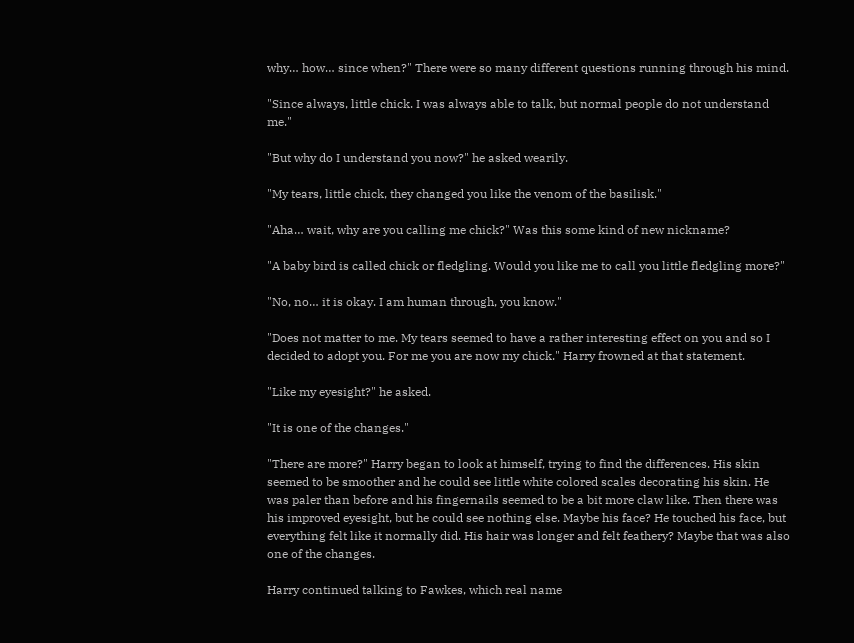why… how… since when?" There were so many different questions running through his mind.

"Since always, little chick. I was always able to talk, but normal people do not understand me."

"But why do I understand you now?" he asked wearily.

"My tears, little chick, they changed you like the venom of the basilisk."

"Aha… wait, why are you calling me chick?" Was this some kind of new nickname?

"A baby bird is called chick or fledgling. Would you like me to call you little fledgling more?"

"No, no… it is okay. I am human through, you know."

"Does not matter to me. My tears seemed to have a rather interesting effect on you and so I decided to adopt you. For me you are now my chick." Harry frowned at that statement.

"Like my eyesight?" he asked.

"It is one of the changes."

"There are more?" Harry began to look at himself, trying to find the differences. His skin seemed to be smoother and he could see little white colored scales decorating his skin. He was paler than before and his fingernails seemed to be a bit more claw like. Then there was his improved eyesight, but he could see nothing else. Maybe his face? He touched his face, but everything felt like it normally did. His hair was longer and felt feathery? Maybe that was also one of the changes.

Harry continued talking to Fawkes, which real name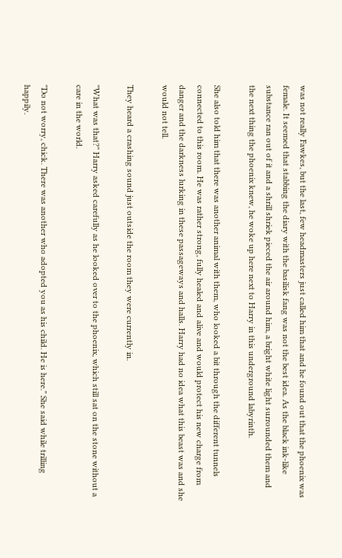was not really Fawkes, but the last, few headmasters just called him that and he found out that the phoenix was female. It seemed that stabbing the diary with the basilisk fang was not the best idea. As the black ink-like substance ran out of it and a shrill shriek pieced the air around him, a bright white light surrounded them and the next thing the phoenix knew, he woke up here next to Harry in this underground labyrinth.

She also told him that there was another animal with them, who looked a bit through the different tunnels connected to this room. He was rather strong, fully healed and alive and would protect his new charge from danger and the darkness lurking in these passageways and halls. Harry had no idea what this beast was and she would not tell.

They heard a crashing sound just outside the room they were currently in.

"What was that?" Harry asked carefully as he looked over to the phoenix, which still sat on the stone without a care in the world.

"Do not worry, chick. There was another who adopted you as his child. He is here." She said while trilling happily.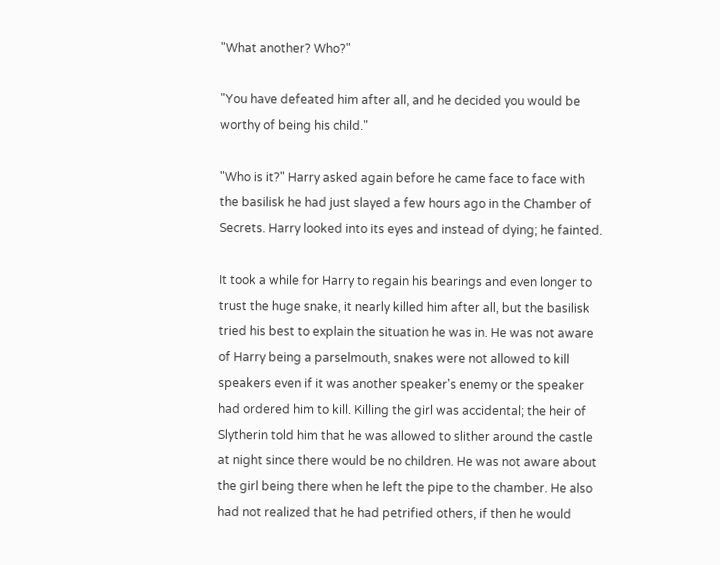"What another? Who?"

"You have defeated him after all, and he decided you would be worthy of being his child."

"Who is it?" Harry asked again before he came face to face with the basilisk he had just slayed a few hours ago in the Chamber of Secrets. Harry looked into its eyes and instead of dying; he fainted.

It took a while for Harry to regain his bearings and even longer to trust the huge snake, it nearly killed him after all, but the basilisk tried his best to explain the situation he was in. He was not aware of Harry being a parselmouth, snakes were not allowed to kill speakers even if it was another speaker's enemy or the speaker had ordered him to kill. Killing the girl was accidental; the heir of Slytherin told him that he was allowed to slither around the castle at night since there would be no children. He was not aware about the girl being there when he left the pipe to the chamber. He also had not realized that he had petrified others, if then he would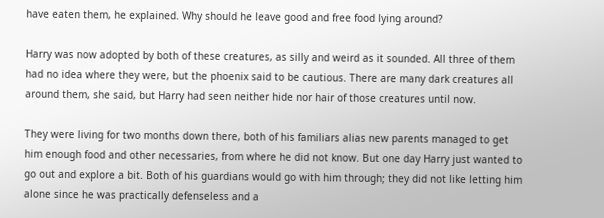have eaten them, he explained. Why should he leave good and free food lying around?

Harry was now adopted by both of these creatures, as silly and weird as it sounded. All three of them had no idea where they were, but the phoenix said to be cautious. There are many dark creatures all around them, she said, but Harry had seen neither hide nor hair of those creatures until now.

They were living for two months down there, both of his familiars alias new parents managed to get him enough food and other necessaries, from where he did not know. But one day Harry just wanted to go out and explore a bit. Both of his guardians would go with him through; they did not like letting him alone since he was practically defenseless and a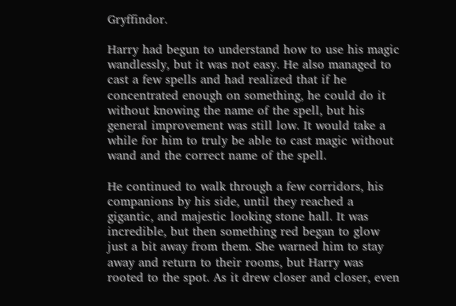Gryffindor.

Harry had begun to understand how to use his magic wandlessly, but it was not easy. He also managed to cast a few spells and had realized that if he concentrated enough on something, he could do it without knowing the name of the spell, but his general improvement was still low. It would take a while for him to truly be able to cast magic without wand and the correct name of the spell.

He continued to walk through a few corridors, his companions by his side, until they reached a gigantic, and majestic looking stone hall. It was incredible, but then something red began to glow just a bit away from them. She warned him to stay away and return to their rooms, but Harry was rooted to the spot. As it drew closer and closer, even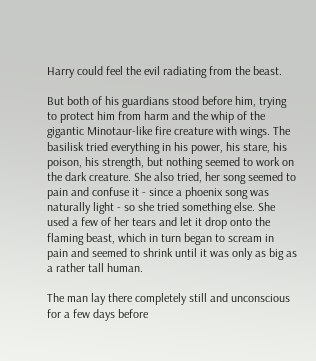Harry could feel the evil radiating from the beast.

But both of his guardians stood before him, trying to protect him from harm and the whip of the gigantic Minotaur-like fire creature with wings. The basilisk tried everything in his power, his stare, his poison, his strength, but nothing seemed to work on the dark creature. She also tried, her song seemed to pain and confuse it - since a phoenix song was naturally light - so she tried something else. She used a few of her tears and let it drop onto the flaming beast, which in turn began to scream in pain and seemed to shrink until it was only as big as a rather tall human.

The man lay there completely still and unconscious for a few days before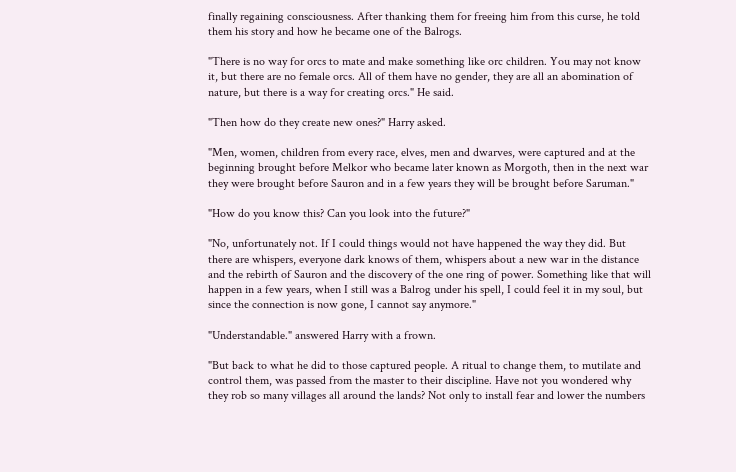finally regaining consciousness. After thanking them for freeing him from this curse, he told them his story and how he became one of the Balrogs.

"There is no way for orcs to mate and make something like orc children. You may not know it, but there are no female orcs. All of them have no gender, they are all an abomination of nature, but there is a way for creating orcs." He said.

"Then how do they create new ones?" Harry asked.

"Men, women, children from every race, elves, men and dwarves, were captured and at the beginning brought before Melkor who became later known as Morgoth, then in the next war they were brought before Sauron and in a few years they will be brought before Saruman."

"How do you know this? Can you look into the future?"

"No, unfortunately not. If I could things would not have happened the way they did. But there are whispers, everyone dark knows of them, whispers about a new war in the distance and the rebirth of Sauron and the discovery of the one ring of power. Something like that will happen in a few years, when I still was a Balrog under his spell, I could feel it in my soul, but since the connection is now gone, I cannot say anymore."

"Understandable." answered Harry with a frown.

"But back to what he did to those captured people. A ritual to change them, to mutilate and control them, was passed from the master to their discipline. Have not you wondered why they rob so many villages all around the lands? Not only to install fear and lower the numbers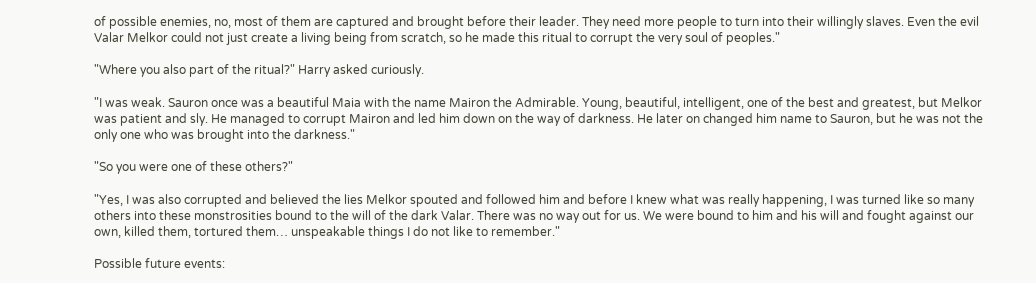of possible enemies, no, most of them are captured and brought before their leader. They need more people to turn into their willingly slaves. Even the evil Valar Melkor could not just create a living being from scratch, so he made this ritual to corrupt the very soul of peoples."

"Where you also part of the ritual?" Harry asked curiously.

"I was weak. Sauron once was a beautiful Maia with the name Mairon the Admirable. Young, beautiful, intelligent, one of the best and greatest, but Melkor was patient and sly. He managed to corrupt Mairon and led him down on the way of darkness. He later on changed him name to Sauron, but he was not the only one who was brought into the darkness."

"So you were one of these others?"

"Yes, I was also corrupted and believed the lies Melkor spouted and followed him and before I knew what was really happening, I was turned like so many others into these monstrosities bound to the will of the dark Valar. There was no way out for us. We were bound to him and his will and fought against our own, killed them, tortured them… unspeakable things I do not like to remember."

Possible future events: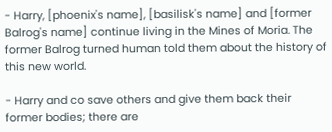- Harry, [phoenix's name], [basilisk's name] and [former Balrog's name] continue living in the Mines of Moria. The former Balrog turned human told them about the history of this new world.

- Harry and co save others and give them back their former bodies; there are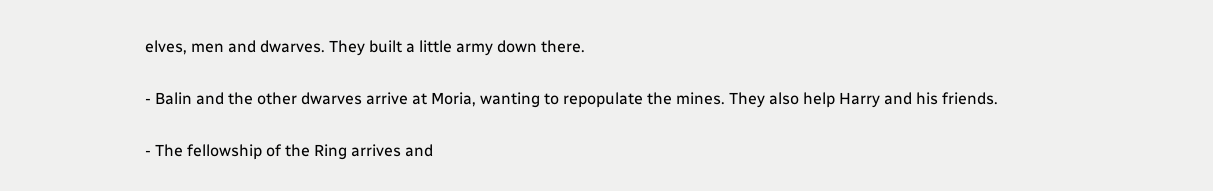elves, men and dwarves. They built a little army down there.

- Balin and the other dwarves arrive at Moria, wanting to repopulate the mines. They also help Harry and his friends.

- The fellowship of the Ring arrives and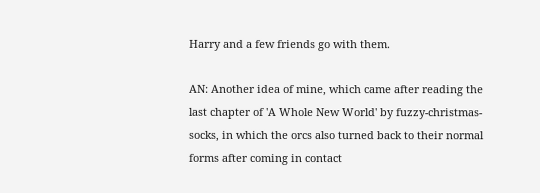Harry and a few friends go with them.

AN: Another idea of mine, which came after reading the last chapter of 'A Whole New World' by fuzzy-christmas-socks, in which the orcs also turned back to their normal forms after coming in contact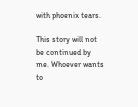with phoenix tears.

This story will not be continued by me. Whoever wants to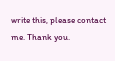write this, please contact me. Thank you.